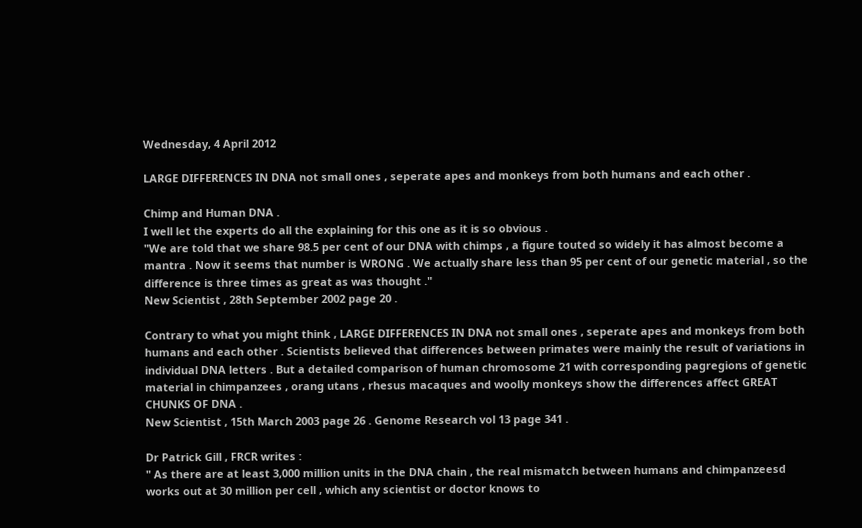Wednesday, 4 April 2012

LARGE DIFFERENCES IN DNA not small ones , seperate apes and monkeys from both humans and each other .

Chimp and Human DNA .
I well let the experts do all the explaining for this one as it is so obvious .
"We are told that we share 98.5 per cent of our DNA with chimps , a figure touted so widely it has almost become a mantra . Now it seems that number is WRONG . We actually share less than 95 per cent of our genetic material , so the difference is three times as great as was thought ."
New Scientist , 28th September 2002 page 20 .

Contrary to what you might think , LARGE DIFFERENCES IN DNA not small ones , seperate apes and monkeys from both humans and each other . Scientists believed that differences between primates were mainly the result of variations in individual DNA letters . But a detailed comparison of human chromosome 21 with corresponding pagregions of genetic material in chimpanzees , orang utans , rhesus macaques and woolly monkeys show the differences affect GREAT CHUNKS OF DNA .
New Scientist , 15th March 2003 page 26 . Genome Research vol 13 page 341 .

Dr Patrick Gill , FRCR writes :
" As there are at least 3,000 million units in the DNA chain , the real mismatch between humans and chimpanzeesd works out at 30 million per cell , which any scientist or doctor knows to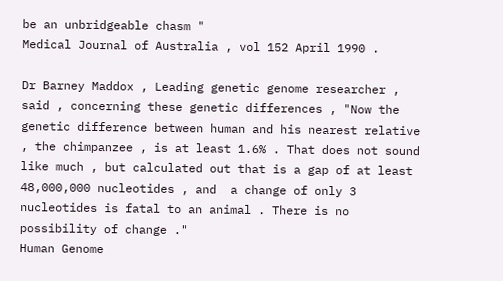be an unbridgeable chasm "
Medical Journal of Australia , vol 152 April 1990 .

Dr Barney Maddox , Leading genetic genome researcher , said , concerning these genetic differences , "Now the genetic difference between human and his nearest relative , the chimpanzee , is at least 1.6% . That does not sound like much , but calculated out that is a gap of at least 48,000,000 nucleotides , and  a change of only 3 nucleotides is fatal to an animal . There is no possibility of change ."
Human Genome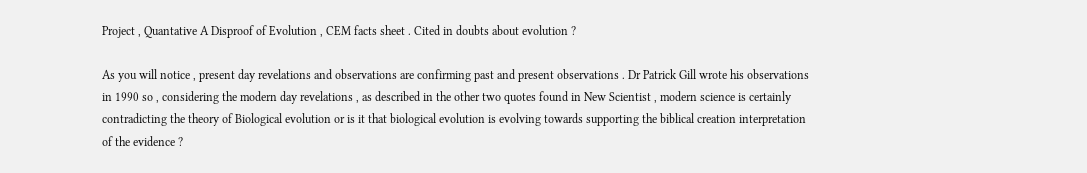Project , Quantative A Disproof of Evolution , CEM facts sheet . Cited in doubts about evolution ?

As you will notice , present day revelations and observations are confirming past and present observations . Dr Patrick Gill wrote his observations in 1990 so , considering the modern day revelations , as described in the other two quotes found in New Scientist , modern science is certainly contradicting the theory of Biological evolution or is it that biological evolution is evolving towards supporting the biblical creation interpretation of the evidence ?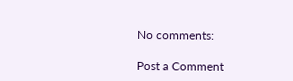No comments:

Post a Comment